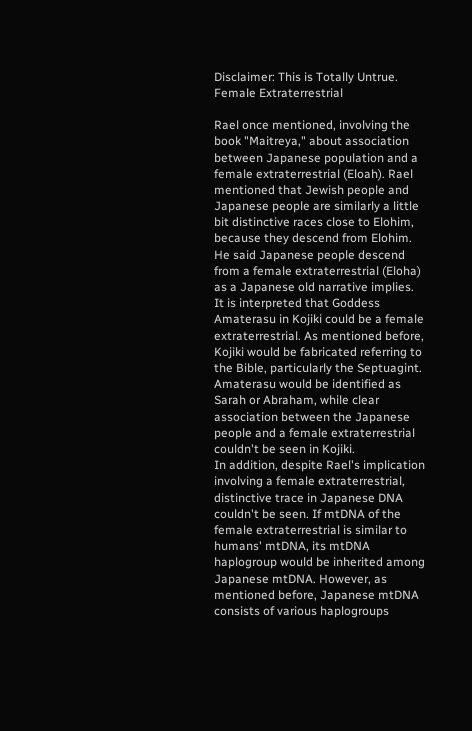Disclaimer: This is Totally Untrue. Female Extraterrestrial

Rael once mentioned, involving the book "Maitreya," about association between Japanese population and a female extraterrestrial (Eloah). Rael mentioned that Jewish people and Japanese people are similarly a little bit distinctive races close to Elohim, because they descend from Elohim. He said Japanese people descend from a female extraterrestrial (Eloha) as a Japanese old narrative implies. It is interpreted that Goddess Amaterasu in Kojiki could be a female extraterrestrial. As mentioned before, Kojiki would be fabricated referring to the Bible, particularly the Septuagint. Amaterasu would be identified as Sarah or Abraham, while clear association between the Japanese people and a female extraterrestrial couldn't be seen in Kojiki.
In addition, despite Rael's implication involving a female extraterrestrial, distinctive trace in Japanese DNA couldn't be seen. If mtDNA of the female extraterrestrial is similar to humans' mtDNA, its mtDNA haplogroup would be inherited among Japanese mtDNA. However, as mentioned before, Japanese mtDNA consists of various haplogroups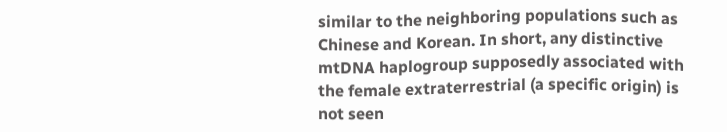similar to the neighboring populations such as Chinese and Korean. In short, any distinctive mtDNA haplogroup supposedly associated with the female extraterrestrial (a specific origin) is not seen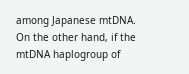among Japanese mtDNA. On the other hand, if the mtDNA haplogroup of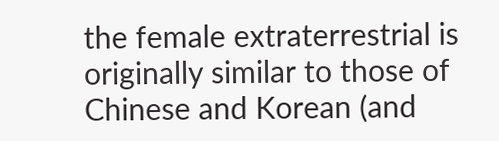the female extraterrestrial is originally similar to those of Chinese and Korean (and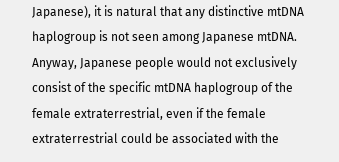Japanese), it is natural that any distinctive mtDNA haplogroup is not seen among Japanese mtDNA. Anyway, Japanese people would not exclusively consist of the specific mtDNA haplogroup of the female extraterrestrial, even if the female extraterrestrial could be associated with the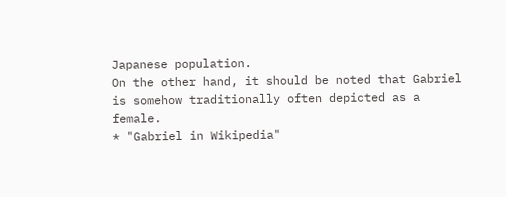Japanese population.
On the other hand, it should be noted that Gabriel is somehow traditionally often depicted as a female.
* "Gabriel in Wikipedia"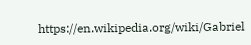https://en.wikipedia.org/wiki/Gabriel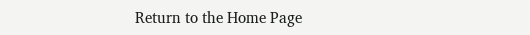Return to the Home Page